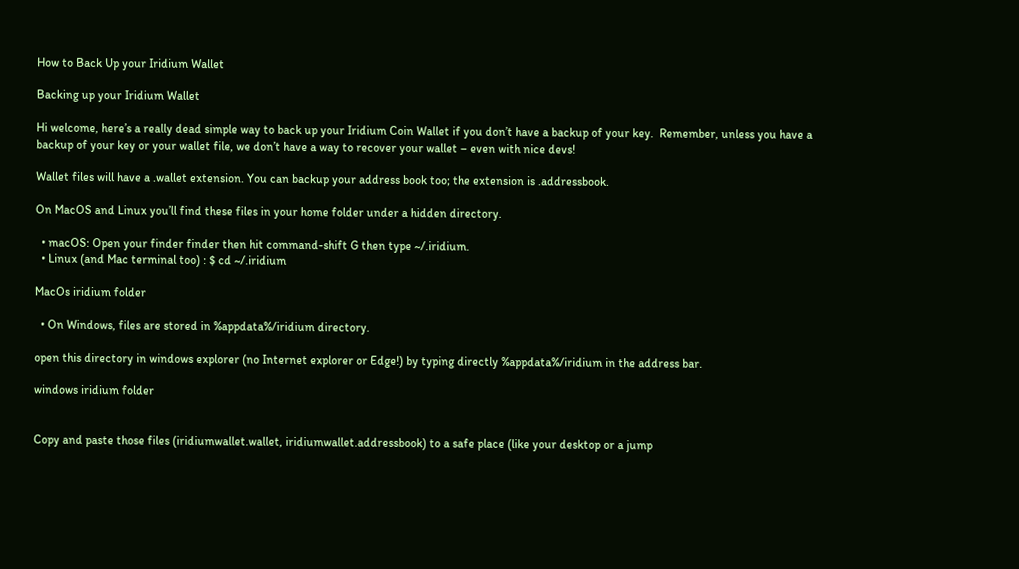How to Back Up your Iridium Wallet

Backing up your Iridium Wallet

Hi welcome, here’s a really dead simple way to back up your Iridium Coin Wallet if you don’t have a backup of your key.  Remember, unless you have a backup of your key or your wallet file, we don’t have a way to recover your wallet – even with nice devs!

Wallet files will have a .wallet extension. You can backup your address book too; the extension is .addressbook.

On MacOS and Linux you’ll find these files in your home folder under a hidden directory.

  • macOS: Open your finder finder then hit command-shift G then type ~/.iridium.
  • Linux (and Mac terminal too) : $ cd ~/.iridium

MacOs iridium folder

  • On Windows, files are stored in %appdata%/iridium directory.

open this directory in windows explorer (no Internet explorer or Edge!) by typing directly %appdata%/iridium in the address bar.

windows iridium folder


Copy and paste those files (iridiumwallet.wallet, iridiumwallet.addressbook) to a safe place (like your desktop or a jump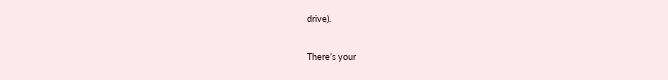drive).

There’s your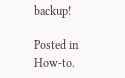backup!

Posted in How-to.